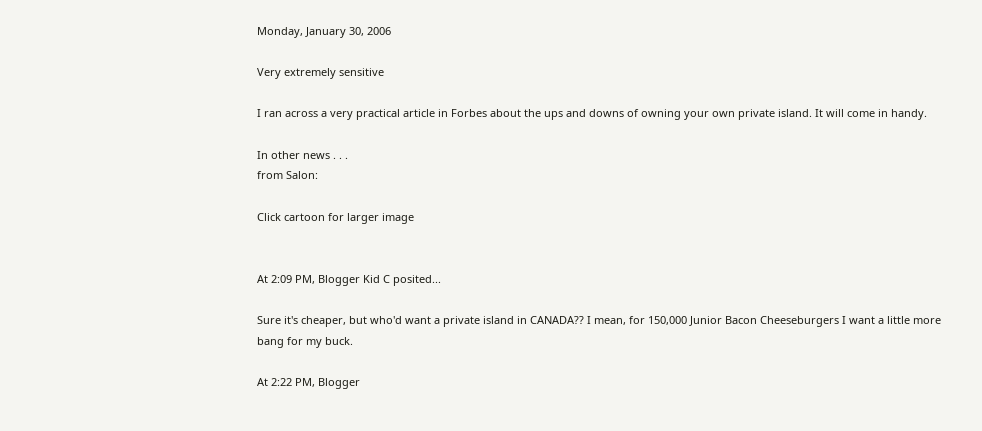Monday, January 30, 2006

Very extremely sensitive

I ran across a very practical article in Forbes about the ups and downs of owning your own private island. It will come in handy.

In other news . . .
from Salon:

Click cartoon for larger image


At 2:09 PM, Blogger Kid C posited...

Sure it's cheaper, but who'd want a private island in CANADA?? I mean, for 150,000 Junior Bacon Cheeseburgers I want a little more bang for my buck.

At 2:22 PM, Blogger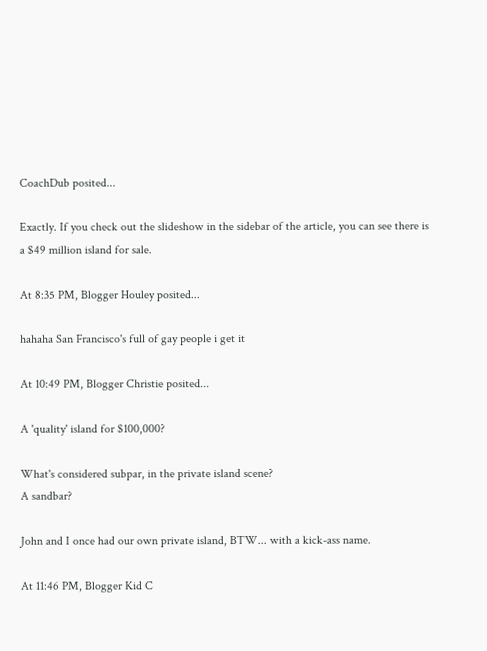CoachDub posited...

Exactly. If you check out the slideshow in the sidebar of the article, you can see there is a $49 million island for sale.

At 8:35 PM, Blogger Houley posited...

hahaha San Francisco's full of gay people i get it

At 10:49 PM, Blogger Christie posited...

A 'quality' island for $100,000?

What's considered subpar, in the private island scene?
A sandbar?

John and I once had our own private island, BTW... with a kick-ass name.

At 11:46 PM, Blogger Kid C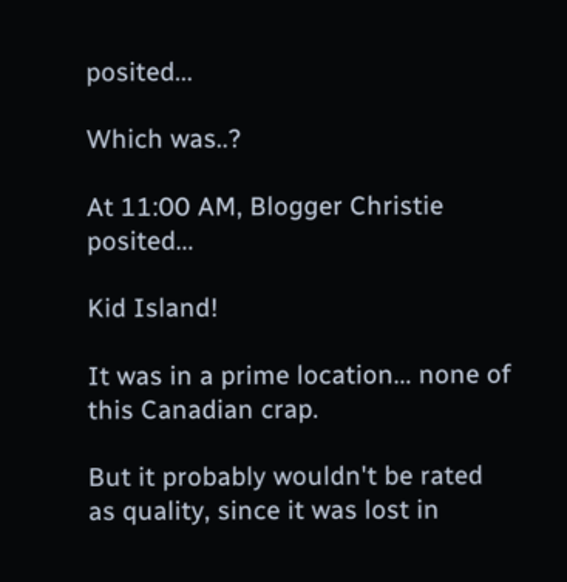posited...

Which was..?

At 11:00 AM, Blogger Christie posited...

Kid Island!

It was in a prime location... none of this Canadian crap.

But it probably wouldn't be rated as quality, since it was lost in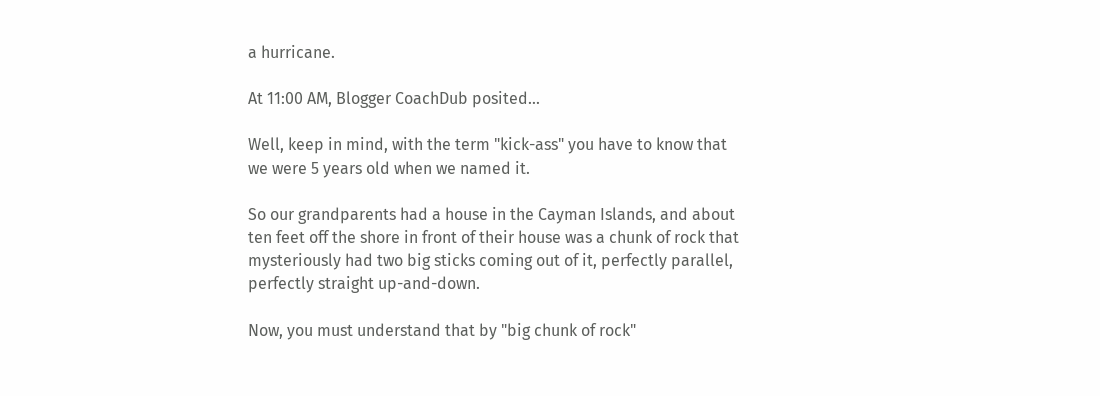a hurricane.

At 11:00 AM, Blogger CoachDub posited...

Well, keep in mind, with the term "kick-ass" you have to know that we were 5 years old when we named it.

So our grandparents had a house in the Cayman Islands, and about ten feet off the shore in front of their house was a chunk of rock that mysteriously had two big sticks coming out of it, perfectly parallel, perfectly straight up-and-down.

Now, you must understand that by "big chunk of rock"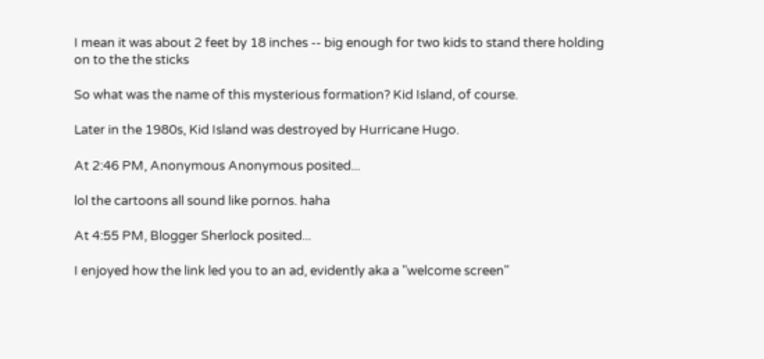I mean it was about 2 feet by 18 inches -- big enough for two kids to stand there holding on to the the sticks

So what was the name of this mysterious formation? Kid Island, of course.

Later in the 1980s, Kid Island was destroyed by Hurricane Hugo.

At 2:46 PM, Anonymous Anonymous posited...

lol the cartoons all sound like pornos. haha

At 4:55 PM, Blogger Sherlock posited...

I enjoyed how the link led you to an ad, evidently aka a "welcome screen"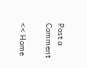Post a Comment

<< Home